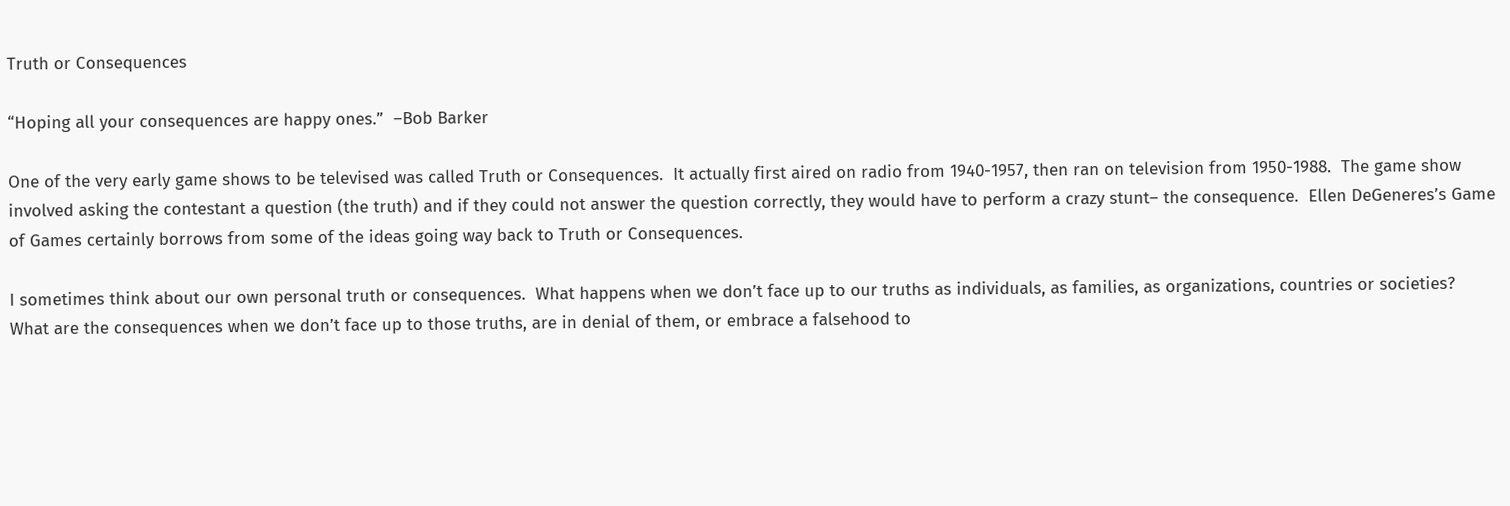Truth or Consequences

“Hoping all your consequences are happy ones.”  –Bob Barker

One of the very early game shows to be televised was called Truth or Consequences.  It actually first aired on radio from 1940-1957, then ran on television from 1950-1988.  The game show involved asking the contestant a question (the truth) and if they could not answer the question correctly, they would have to perform a crazy stunt– the consequence.  Ellen DeGeneres’s Game of Games certainly borrows from some of the ideas going way back to Truth or Consequences.

I sometimes think about our own personal truth or consequences.  What happens when we don’t face up to our truths as individuals, as families, as organizations, countries or societies?  What are the consequences when we don’t face up to those truths, are in denial of them, or embrace a falsehood to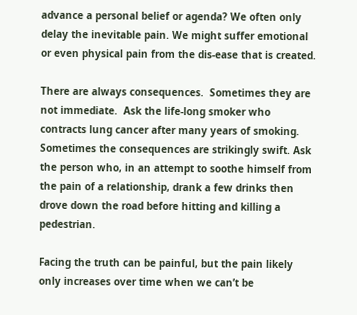advance a personal belief or agenda? We often only delay the inevitable pain. We might suffer emotional or even physical pain from the dis-ease that is created.

There are always consequences.  Sometimes they are not immediate.  Ask the life-long smoker who contracts lung cancer after many years of smoking.  Sometimes the consequences are strikingly swift. Ask the person who, in an attempt to soothe himself from the pain of a relationship, drank a few drinks then drove down the road before hitting and killing a pedestrian.

Facing the truth can be painful, but the pain likely only increases over time when we can’t be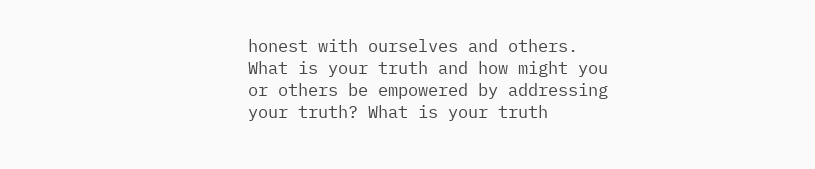honest with ourselves and others.  What is your truth and how might you or others be empowered by addressing your truth? What is your truth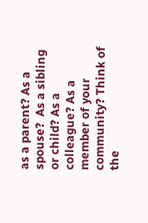as a parent? As a spouse?  As a sibling or child? As a colleague? As a member of your community? Think of the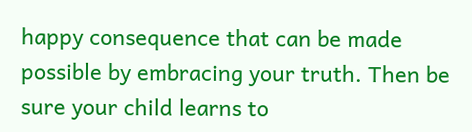happy consequence that can be made possible by embracing your truth. Then be sure your child learns to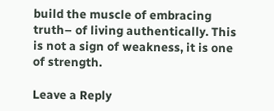build the muscle of embracing truth– of living authentically. This is not a sign of weakness, it is one of strength.

Leave a Reply